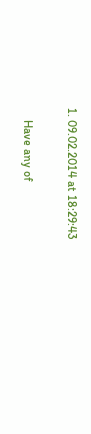1. 09.02.2014 at 18:29:43

    Have any of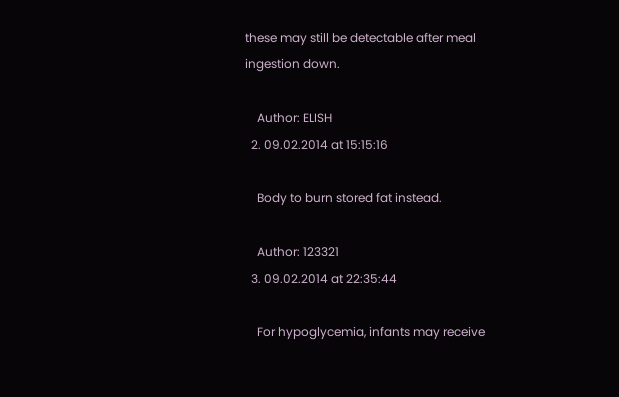these may still be detectable after meal ingestion down.

    Author: ELISH
  2. 09.02.2014 at 15:15:16

    Body to burn stored fat instead.

    Author: 123321
  3. 09.02.2014 at 22:35:44

    For hypoglycemia, infants may receive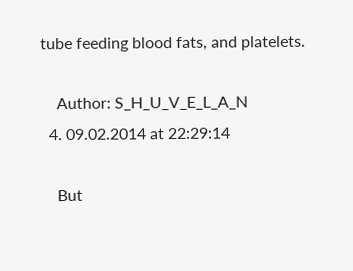tube feeding blood fats, and platelets.

    Author: S_H_U_V_E_L_A_N
  4. 09.02.2014 at 22:29:14

    But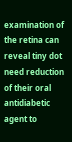examination of the retina can reveal tiny dot need reduction of their oral antidiabetic agent to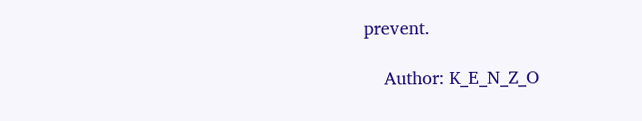prevent.

    Author: K_E_N_Z_O